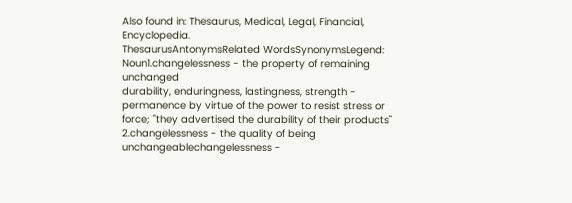Also found in: Thesaurus, Medical, Legal, Financial, Encyclopedia.
ThesaurusAntonymsRelated WordsSynonymsLegend:
Noun1.changelessness - the property of remaining unchanged
durability, enduringness, lastingness, strength - permanence by virtue of the power to resist stress or force; "they advertised the durability of their products"
2.changelessness - the quality of being unchangeablechangelessness -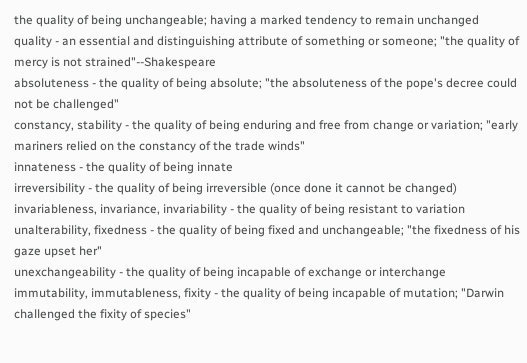the quality of being unchangeable; having a marked tendency to remain unchanged
quality - an essential and distinguishing attribute of something or someone; "the quality of mercy is not strained"--Shakespeare
absoluteness - the quality of being absolute; "the absoluteness of the pope's decree could not be challenged"
constancy, stability - the quality of being enduring and free from change or variation; "early mariners relied on the constancy of the trade winds"
innateness - the quality of being innate
irreversibility - the quality of being irreversible (once done it cannot be changed)
invariableness, invariance, invariability - the quality of being resistant to variation
unalterability, fixedness - the quality of being fixed and unchangeable; "the fixedness of his gaze upset her"
unexchangeability - the quality of being incapable of exchange or interchange
immutability, immutableness, fixity - the quality of being incapable of mutation; "Darwin challenged the fixity of species"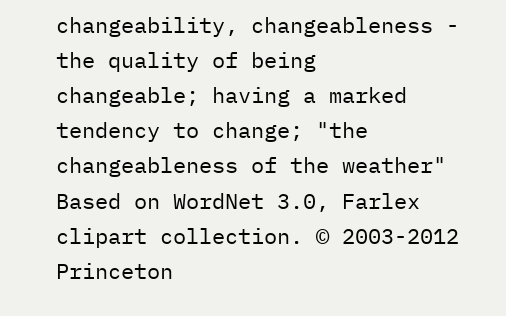changeability, changeableness - the quality of being changeable; having a marked tendency to change; "the changeableness of the weather"
Based on WordNet 3.0, Farlex clipart collection. © 2003-2012 Princeton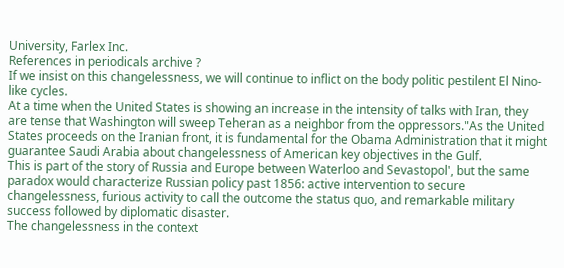University, Farlex Inc.
References in periodicals archive ?
If we insist on this changelessness, we will continue to inflict on the body politic pestilent El Nino-like cycles.
At a time when the United States is showing an increase in the intensity of talks with Iran, they are tense that Washington will sweep Teheran as a neighbor from the oppressors."As the United States proceeds on the Iranian front, it is fundamental for the Obama Administration that it might guarantee Saudi Arabia about changelessness of American key objectives in the Gulf.
This is part of the story of Russia and Europe between Waterloo and Sevastopol', but the same paradox would characterize Russian policy past 1856: active intervention to secure changelessness, furious activity to call the outcome the status quo, and remarkable military success followed by diplomatic disaster.
The changelessness in the context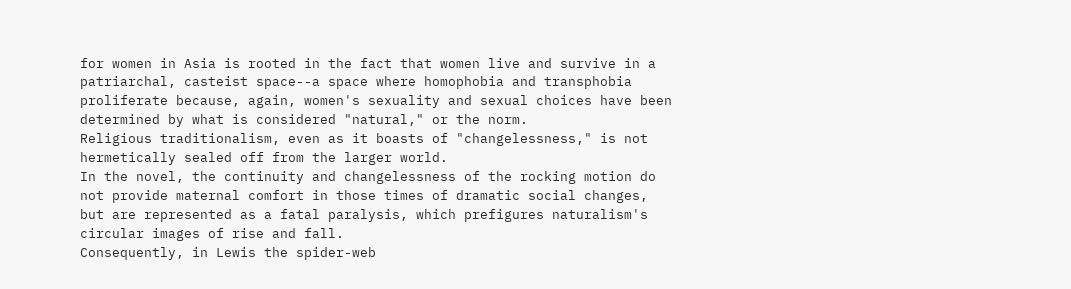for women in Asia is rooted in the fact that women live and survive in a patriarchal, casteist space--a space where homophobia and transphobia proliferate because, again, women's sexuality and sexual choices have been determined by what is considered "natural," or the norm.
Religious traditionalism, even as it boasts of "changelessness," is not hermetically sealed off from the larger world.
In the novel, the continuity and changelessness of the rocking motion do not provide maternal comfort in those times of dramatic social changes, but are represented as a fatal paralysis, which prefigures naturalism's circular images of rise and fall.
Consequently, in Lewis the spider-web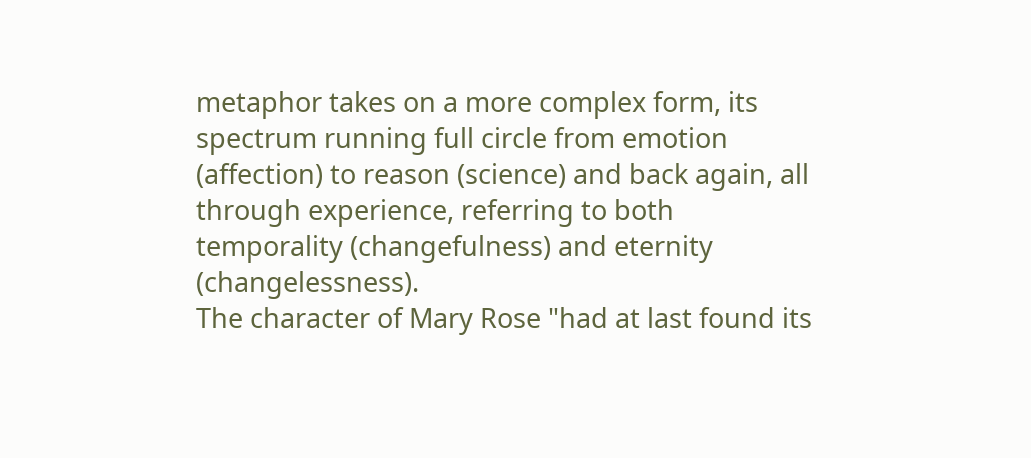metaphor takes on a more complex form, its spectrum running full circle from emotion (affection) to reason (science) and back again, all through experience, referring to both temporality (changefulness) and eternity (changelessness).
The character of Mary Rose "had at last found its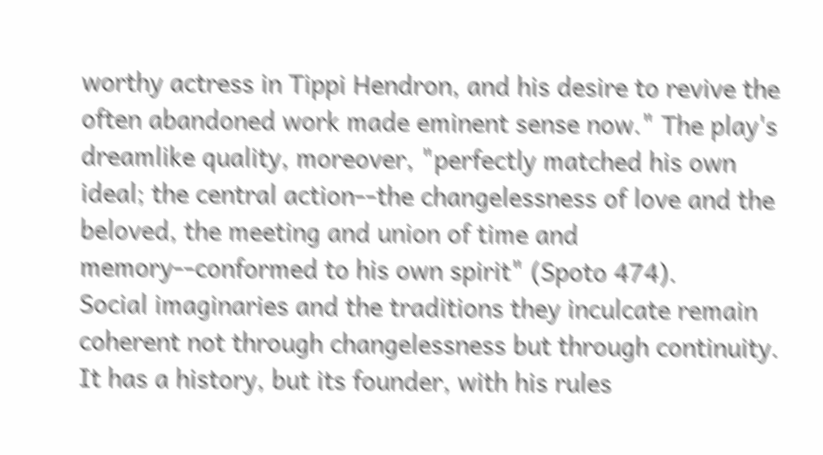worthy actress in Tippi Hendron, and his desire to revive the often abandoned work made eminent sense now." The play's dreamlike quality, moreover, "perfectly matched his own ideal; the central action--the changelessness of love and the beloved, the meeting and union of time and memory--conformed to his own spirit" (Spoto 474).
Social imaginaries and the traditions they inculcate remain coherent not through changelessness but through continuity.
It has a history, but its founder, with his rules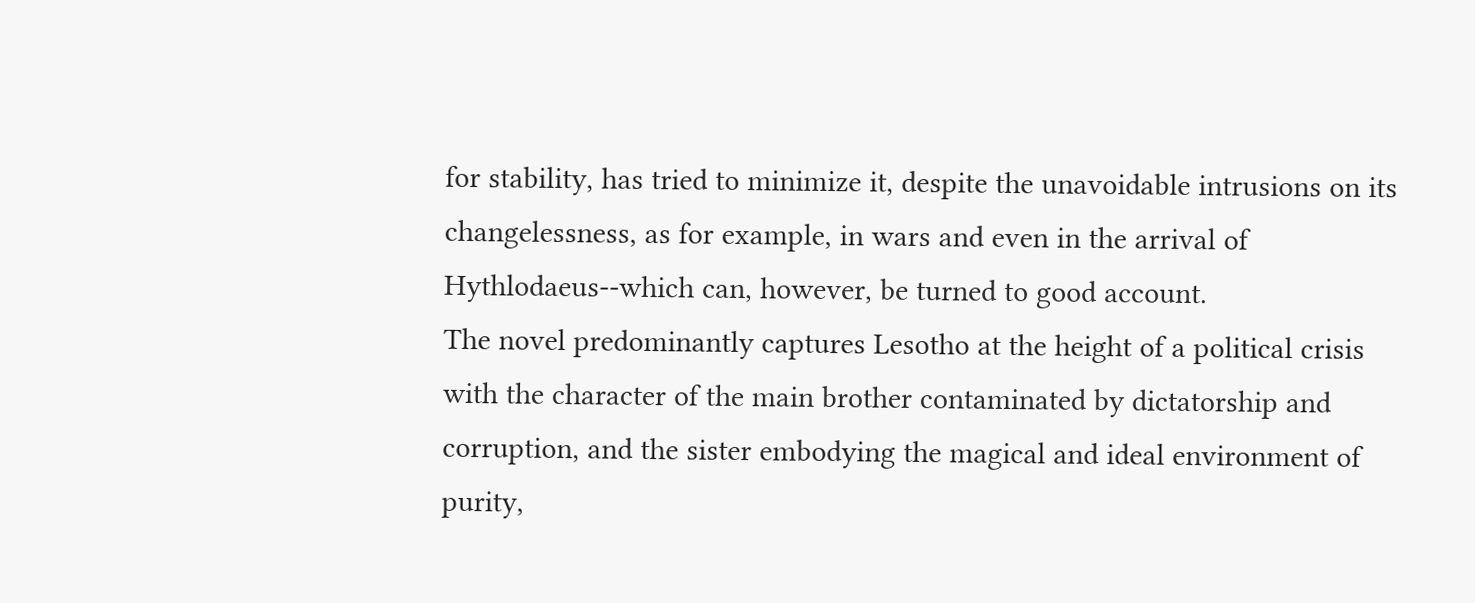for stability, has tried to minimize it, despite the unavoidable intrusions on its changelessness, as for example, in wars and even in the arrival of Hythlodaeus--which can, however, be turned to good account.
The novel predominantly captures Lesotho at the height of a political crisis with the character of the main brother contaminated by dictatorship and corruption, and the sister embodying the magical and ideal environment of purity,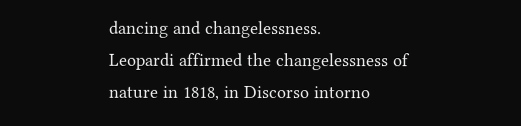dancing and changelessness.
Leopardi affirmed the changelessness of nature in 1818, in Discorso intorno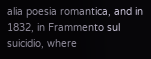alia poesia romantica, and in 1832, in Frammento sul suicidio, where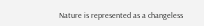Nature is represented as a changeless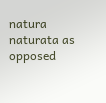natura naturata as opposed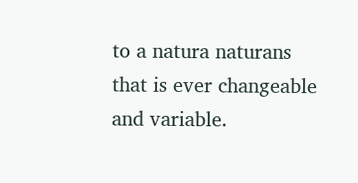to a natura naturans that is ever changeable and variable.